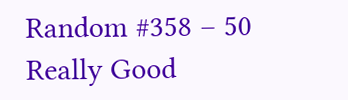Random #358 – 50 Really Good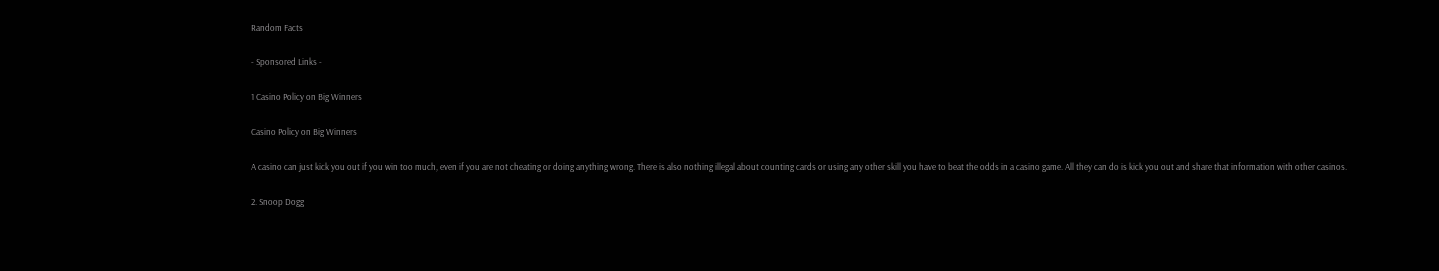Random Facts

- Sponsored Links -

1 Casino Policy on Big Winners

Casino Policy on Big Winners

A casino can just kick you out if you win too much, even if you are not cheating or doing anything wrong. There is also nothing illegal about counting cards or using any other skill you have to beat the odds in a casino game. All they can do is kick you out and share that information with other casinos.

2. Snoop Dogg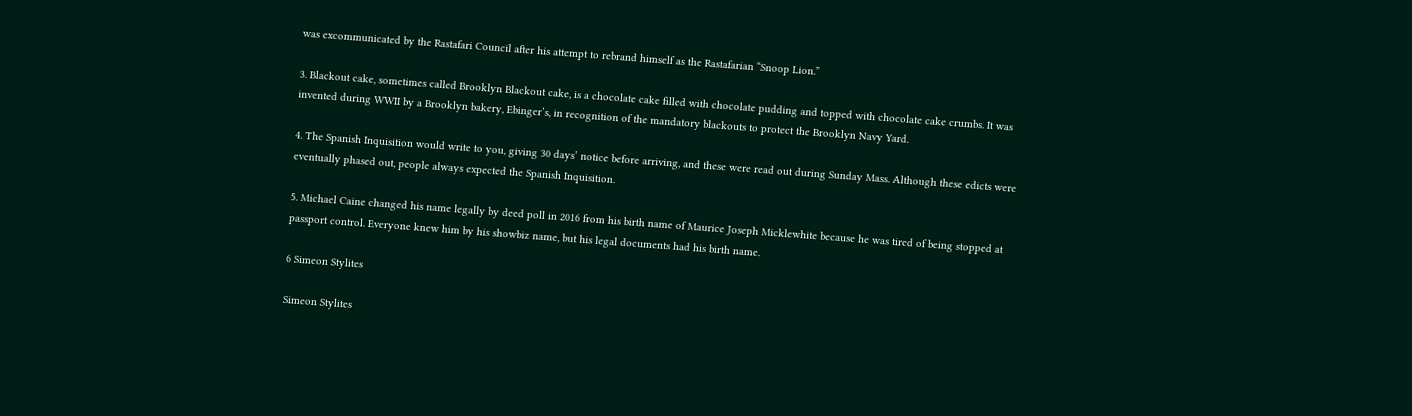was excommunicated by the Rastafari Council after his attempt to rebrand himself as the Rastafarian “Snoop Lion.”

3. Blackout cake, sometimes called Brooklyn Blackout cake, is a chocolate cake filled with chocolate pudding and topped with chocolate cake crumbs. It was invented during WWII by a Brooklyn bakery, Ebinger’s, in recognition of the mandatory blackouts to protect the Brooklyn Navy Yard.

4. The Spanish Inquisition would write to you, giving 30 days’ notice before arriving, and these were read out during Sunday Mass. Although these edicts were eventually phased out, people always expected the Spanish Inquisition.

5. Michael Caine changed his name legally by deed poll in 2016 from his birth name of Maurice Joseph Micklewhite because he was tired of being stopped at passport control. Everyone knew him by his showbiz name, but his legal documents had his birth name.

6 Simeon Stylites

Simeon Stylites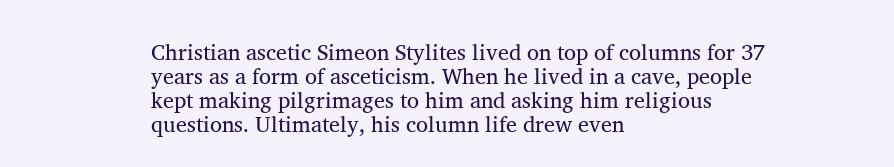Christian ascetic Simeon Stylites lived on top of columns for 37 years as a form of asceticism. When he lived in a cave, people kept making pilgrimages to him and asking him religious questions. Ultimately, his column life drew even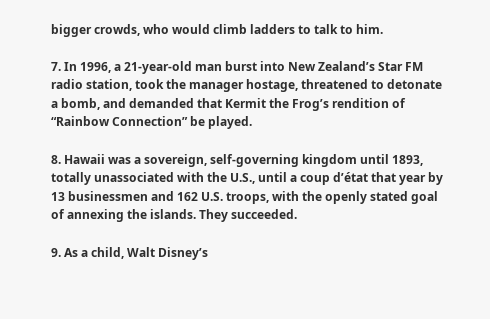bigger crowds, who would climb ladders to talk to him.

7. In 1996, a 21-year-old man burst into New Zealand’s Star FM radio station, took the manager hostage, threatened to detonate a bomb, and demanded that Kermit the Frog’s rendition of “Rainbow Connection” be played.

8. Hawaii was a sovereign, self-governing kingdom until 1893, totally unassociated with the U.S., until a coup d’état that year by 13 businessmen and 162 U.S. troops, with the openly stated goal of annexing the islands. They succeeded.

9. As a child, Walt Disney’s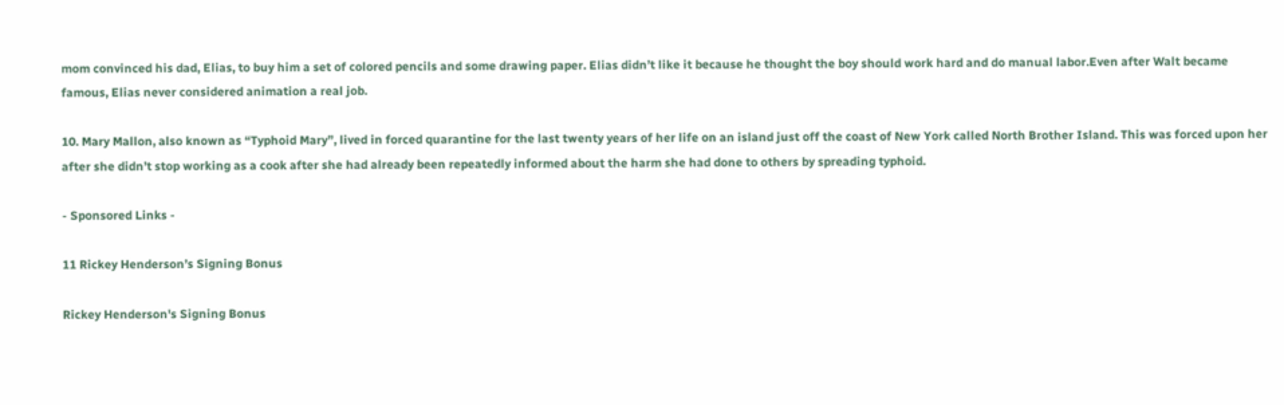mom convinced his dad, Elias, to buy him a set of colored pencils and some drawing paper. Elias didn’t like it because he thought the boy should work hard and do manual labor.Even after Walt became famous, Elias never considered animation a real job.

10. Mary Mallon, also known as “Typhoid Mary”, lived in forced quarantine for the last twenty years of her life on an island just off the coast of New York called North Brother Island. This was forced upon her after she didn’t stop working as a cook after she had already been repeatedly informed about the harm she had done to others by spreading typhoid.

- Sponsored Links -

11 Rickey Henderson’s Signing Bonus

Rickey Henderson's Signing Bonus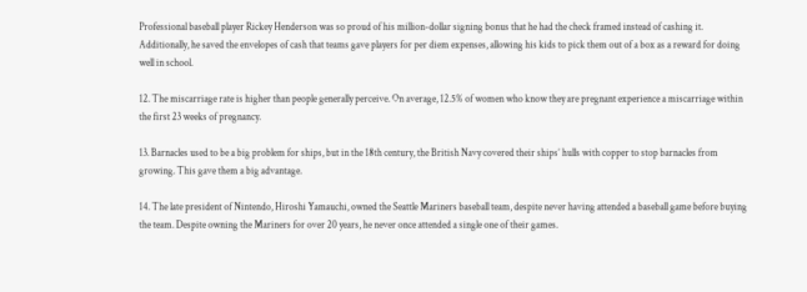Professional baseball player Rickey Henderson was so proud of his million-dollar signing bonus that he had the check framed instead of cashing it. Additionally, he saved the envelopes of cash that teams gave players for per diem expenses, allowing his kids to pick them out of a box as a reward for doing well in school.

12. The miscarriage rate is higher than people generally perceive. On average, 12.5% of women who know they are pregnant experience a miscarriage within the first 23 weeks of pregnancy.

13. Barnacles used to be a big problem for ships, but in the 18th century, the British Navy covered their ships’ hulls with copper to stop barnacles from growing. This gave them a big advantage.

14. The late president of Nintendo, Hiroshi Yamauchi, owned the Seattle Mariners baseball team, despite never having attended a baseball game before buying the team. Despite owning the Mariners for over 20 years, he never once attended a single one of their games.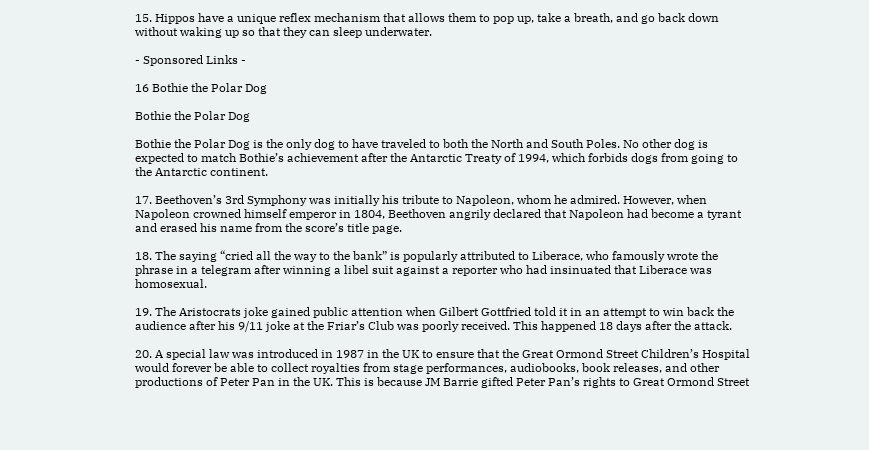15. Hippos have a unique reflex mechanism that allows them to pop up, take a breath, and go back down without waking up so that they can sleep underwater.

- Sponsored Links -

16 Bothie the Polar Dog

Bothie the Polar Dog

Bothie the Polar Dog is the only dog to have traveled to both the North and South Poles. No other dog is expected to match Bothie’s achievement after the Antarctic Treaty of 1994, which forbids dogs from going to the Antarctic continent.

17. Beethoven’s 3rd Symphony was initially his tribute to Napoleon, whom he admired. However, when Napoleon crowned himself emperor in 1804, Beethoven angrily declared that Napoleon had become a tyrant and erased his name from the score’s title page.

18. The saying “cried all the way to the bank” is popularly attributed to Liberace, who famously wrote the phrase in a telegram after winning a libel suit against a reporter who had insinuated that Liberace was homosexual.

19. The Aristocrats joke gained public attention when Gilbert Gottfried told it in an attempt to win back the audience after his 9/11 joke at the Friar’s Club was poorly received. This happened 18 days after the attack.

20. A special law was introduced in 1987 in the UK to ensure that the Great Ormond Street Children’s Hospital would forever be able to collect royalties from stage performances, audiobooks, book releases, and other productions of Peter Pan in the UK. This is because JM Barrie gifted Peter Pan’s rights to Great Ormond Street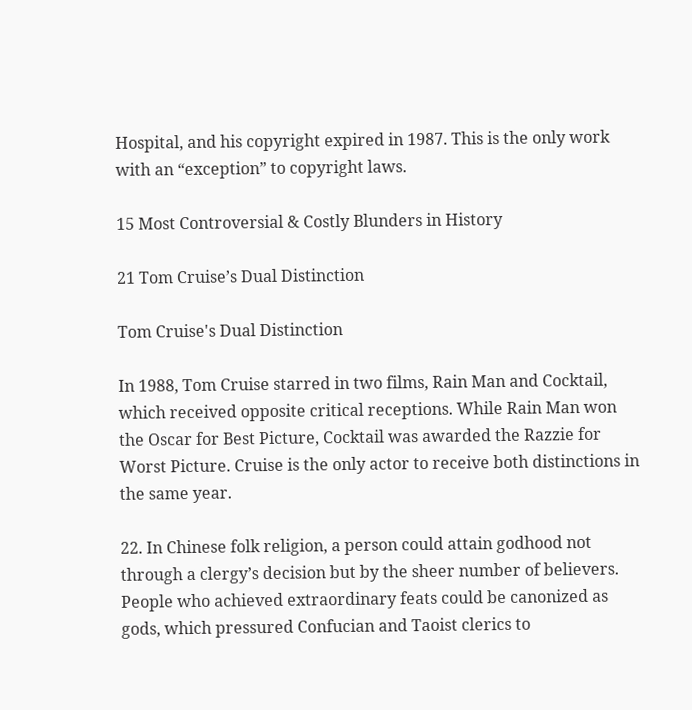Hospital, and his copyright expired in 1987. This is the only work with an “exception” to copyright laws.

15 Most Controversial & Costly Blunders in History

21 Tom Cruise’s Dual Distinction

Tom Cruise's Dual Distinction

In 1988, Tom Cruise starred in two films, Rain Man and Cocktail, which received opposite critical receptions. While Rain Man won the Oscar for Best Picture, Cocktail was awarded the Razzie for Worst Picture. Cruise is the only actor to receive both distinctions in the same year.

22. In Chinese folk religion, a person could attain godhood not through a clergy’s decision but by the sheer number of believers. People who achieved extraordinary feats could be canonized as gods, which pressured Confucian and Taoist clerics to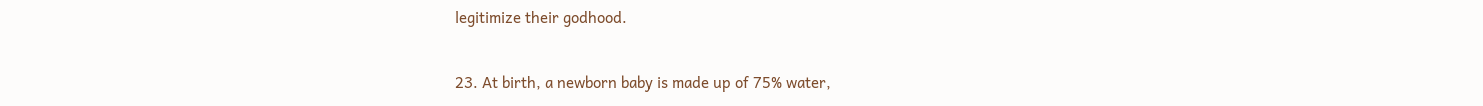legitimize their godhood.

23. At birth, a newborn baby is made up of 75% water,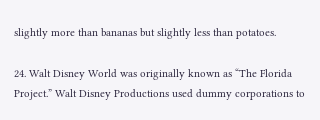slightly more than bananas but slightly less than potatoes.

24. Walt Disney World was originally known as “The Florida Project.” Walt Disney Productions used dummy corporations to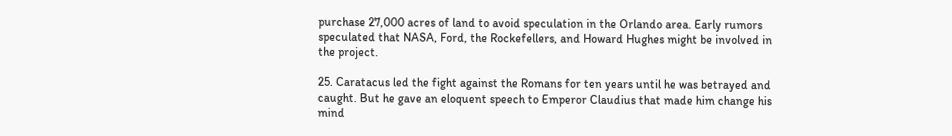purchase 27,000 acres of land to avoid speculation in the Orlando area. Early rumors speculated that NASA, Ford, the Rockefellers, and Howard Hughes might be involved in the project.

25. Caratacus led the fight against the Romans for ten years until he was betrayed and caught. But he gave an eloquent speech to Emperor Claudius that made him change his mind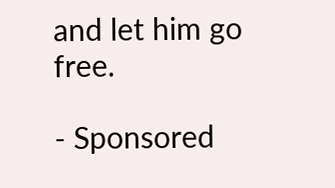and let him go free.

- Sponsored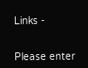Links -


Please enter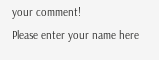your comment!
Please enter your name here